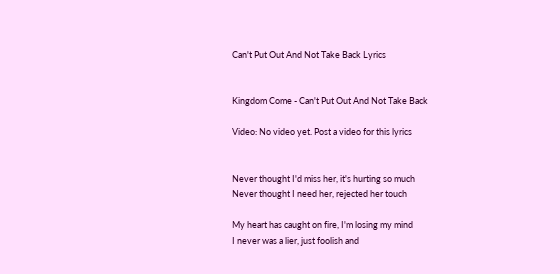Can't Put Out And Not Take Back Lyrics


Kingdom Come - Can't Put Out And Not Take Back

Video: No video yet. Post a video for this lyrics


Never thought I'd miss her, it's hurting so much
Never thought I need her, rejected her touch

My heart has caught on fire, I'm losing my mind
I never was a lier, just foolish and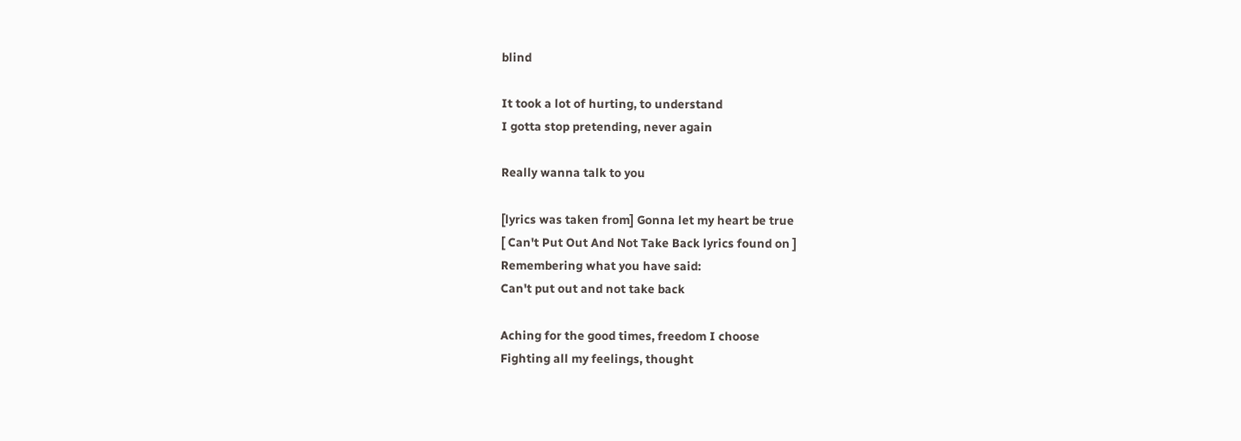blind

It took a lot of hurting, to understand
I gotta stop pretending, never again

Really wanna talk to you

[lyrics was taken from] Gonna let my heart be true
[ Can't Put Out And Not Take Back lyrics found on ]
Remembering what you have said:
Can't put out and not take back

Aching for the good times, freedom I choose
Fighting all my feelings, thought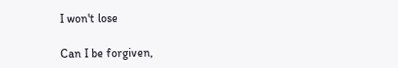I won't lose

Can I be forgiven,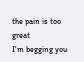the pain is too great
I'm begging you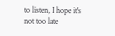to listen, I hope it's not too late